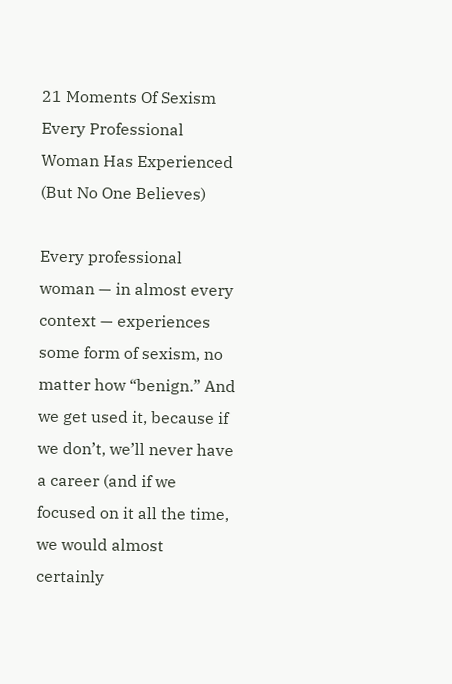21 Moments Of Sexism Every Professional Woman Has Experienced (But No One Believes)

Every professional woman — in almost every context — experiences some form of sexism, no matter how “benign.” And we get used it, because if we don’t, we’ll never have a career (and if we focused on it all the time, we would almost certainly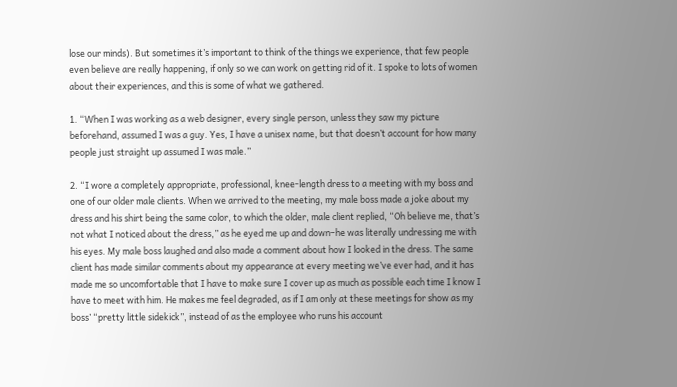lose our minds). But sometimes it’s important to think of the things we experience, that few people even believe are really happening, if only so we can work on getting rid of it. I spoke to lots of women about their experiences, and this is some of what we gathered.

1. “When I was working as a web designer, every single person, unless they saw my picture beforehand, assumed I was a guy. Yes, I have a unisex name, but that doesn’t account for how many people just straight up assumed I was male.”

2. “I wore a completely appropriate, professional, knee-length dress to a meeting with my boss and one of our older male clients. When we arrived to the meeting, my male boss made a joke about my dress and his shirt being the same color, to which the older, male client replied, “Oh believe me, that’s not what I noticed about the dress,” as he eyed me up and down–he was literally undressing me with his eyes. My male boss laughed and also made a comment about how I looked in the dress. The same client has made similar comments about my appearance at every meeting we’ve ever had, and it has made me so uncomfortable that I have to make sure I cover up as much as possible each time I know I have to meet with him. He makes me feel degraded, as if I am only at these meetings for show as my boss’ “pretty little sidekick”, instead of as the employee who runs his account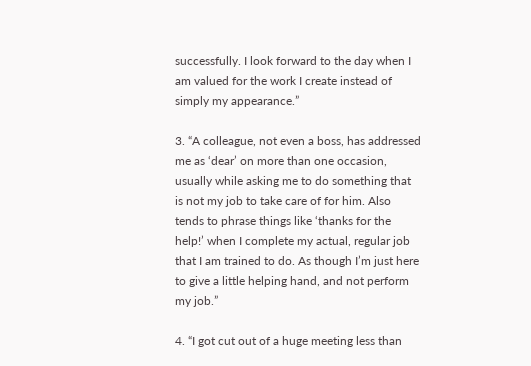successfully. I look forward to the day when I am valued for the work I create instead of simply my appearance.”

3. “A colleague, not even a boss, has addressed me as ‘dear’ on more than one occasion, usually while asking me to do something that is not my job to take care of for him. Also tends to phrase things like ‘thanks for the help!’ when I complete my actual, regular job that I am trained to do. As though I’m just here to give a little helping hand, and not perform my job.”

4. “I got cut out of a huge meeting less than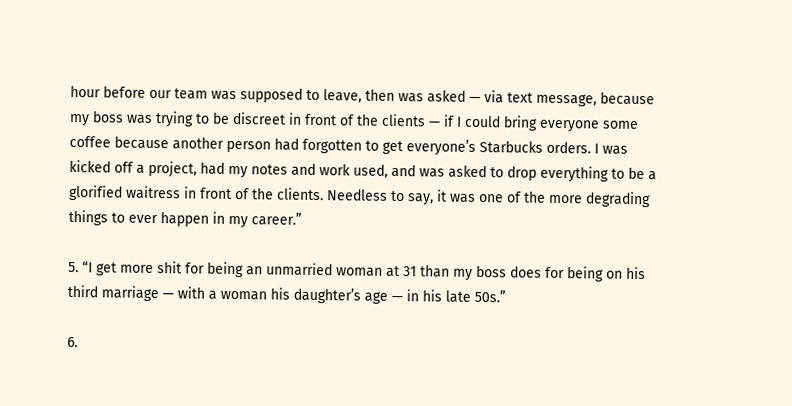hour before our team was supposed to leave, then was asked — via text message, because my boss was trying to be discreet in front of the clients — if I could bring everyone some coffee because another person had forgotten to get everyone’s Starbucks orders. I was kicked off a project, had my notes and work used, and was asked to drop everything to be a glorified waitress in front of the clients. Needless to say, it was one of the more degrading things to ever happen in my career.”

5. “I get more shit for being an unmarried woman at 31 than my boss does for being on his third marriage — with a woman his daughter’s age — in his late 50s.”

6.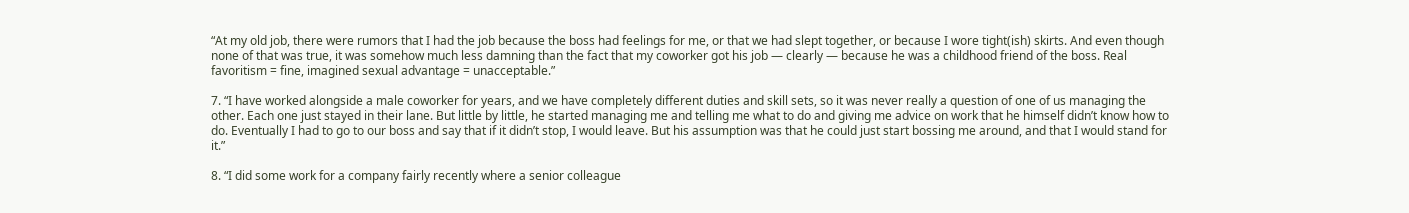“At my old job, there were rumors that I had the job because the boss had feelings for me, or that we had slept together, or because I wore tight(ish) skirts. And even though none of that was true, it was somehow much less damning than the fact that my coworker got his job — clearly — because he was a childhood friend of the boss. Real favoritism = fine, imagined sexual advantage = unacceptable.”

7. “I have worked alongside a male coworker for years, and we have completely different duties and skill sets, so it was never really a question of one of us managing the other. Each one just stayed in their lane. But little by little, he started managing me and telling me what to do and giving me advice on work that he himself didn’t know how to do. Eventually I had to go to our boss and say that if it didn’t stop, I would leave. But his assumption was that he could just start bossing me around, and that I would stand for it.”

8. “I did some work for a company fairly recently where a senior colleague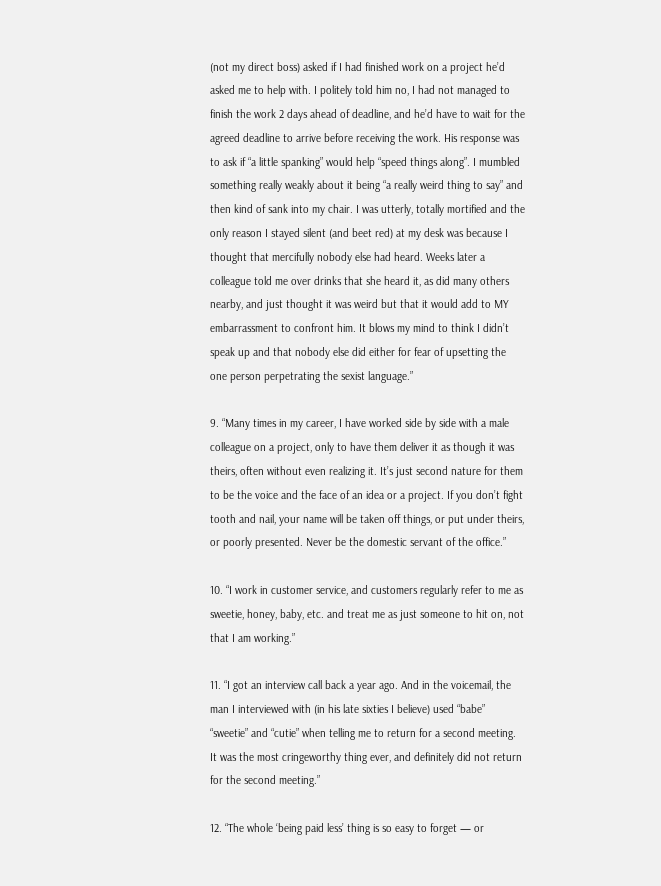(not my direct boss) asked if I had finished work on a project he’d asked me to help with. I politely told him no, I had not managed to finish the work 2 days ahead of deadline, and he’d have to wait for the agreed deadline to arrive before receiving the work. His response was to ask if “a little spanking” would help “speed things along”. I mumbled something really weakly about it being “a really weird thing to say” and then kind of sank into my chair. I was utterly, totally mortified and the only reason I stayed silent (and beet red) at my desk was because I thought that mercifully nobody else had heard. Weeks later a colleague told me over drinks that she heard it, as did many others nearby, and just thought it was weird but that it would add to MY embarrassment to confront him. It blows my mind to think I didn’t speak up and that nobody else did either for fear of upsetting the one person perpetrating the sexist language.”

9. “Many times in my career, I have worked side by side with a male colleague on a project, only to have them deliver it as though it was theirs, often without even realizing it. It’s just second nature for them to be the voice and the face of an idea or a project. If you don’t fight tooth and nail, your name will be taken off things, or put under theirs, or poorly presented. Never be the domestic servant of the office.”

10. “I work in customer service, and customers regularly refer to me as sweetie, honey, baby, etc. and treat me as just someone to hit on, not that I am working.”

11. “I got an interview call back a year ago. And in the voicemail, the man I interviewed with (in his late sixties I believe) used “babe” “sweetie” and “cutie” when telling me to return for a second meeting. It was the most cringeworthy thing ever, and definitely did not return for the second meeting.”

12. “The whole ‘being paid less’ thing is so easy to forget — or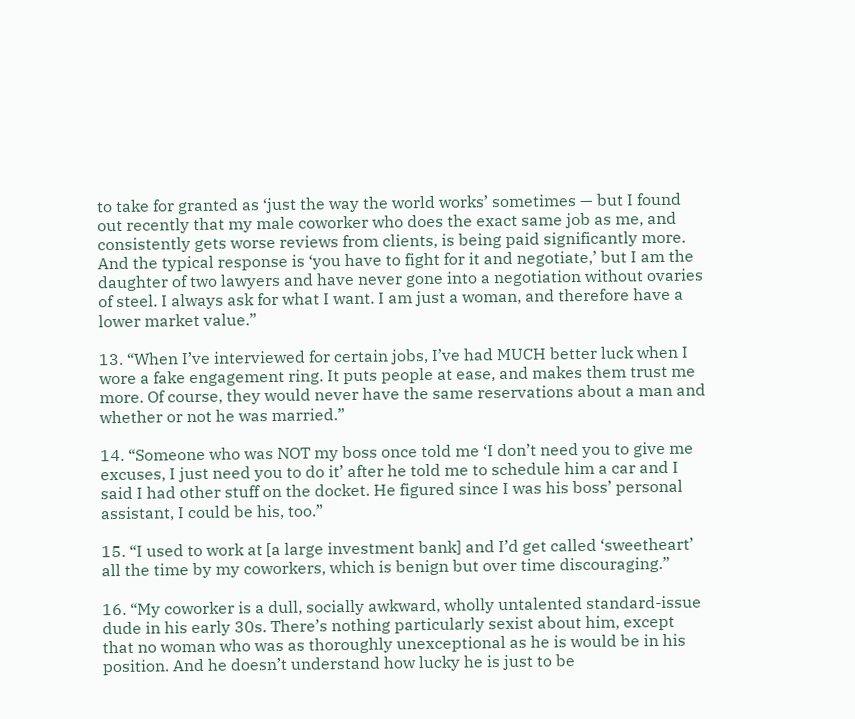to take for granted as ‘just the way the world works’ sometimes — but I found out recently that my male coworker who does the exact same job as me, and consistently gets worse reviews from clients, is being paid significantly more. And the typical response is ‘you have to fight for it and negotiate,’ but I am the daughter of two lawyers and have never gone into a negotiation without ovaries of steel. I always ask for what I want. I am just a woman, and therefore have a lower market value.”

13. “When I’ve interviewed for certain jobs, I’ve had MUCH better luck when I wore a fake engagement ring. It puts people at ease, and makes them trust me more. Of course, they would never have the same reservations about a man and whether or not he was married.”

14. “Someone who was NOT my boss once told me ‘I don’t need you to give me excuses, I just need you to do it’ after he told me to schedule him a car and I said I had other stuff on the docket. He figured since I was his boss’ personal assistant, I could be his, too.”

15. “I used to work at [a large investment bank] and I’d get called ‘sweetheart’ all the time by my coworkers, which is benign but over time discouraging.”

16. “My coworker is a dull, socially awkward, wholly untalented standard-issue dude in his early 30s. There’s nothing particularly sexist about him, except that no woman who was as thoroughly unexceptional as he is would be in his position. And he doesn’t understand how lucky he is just to be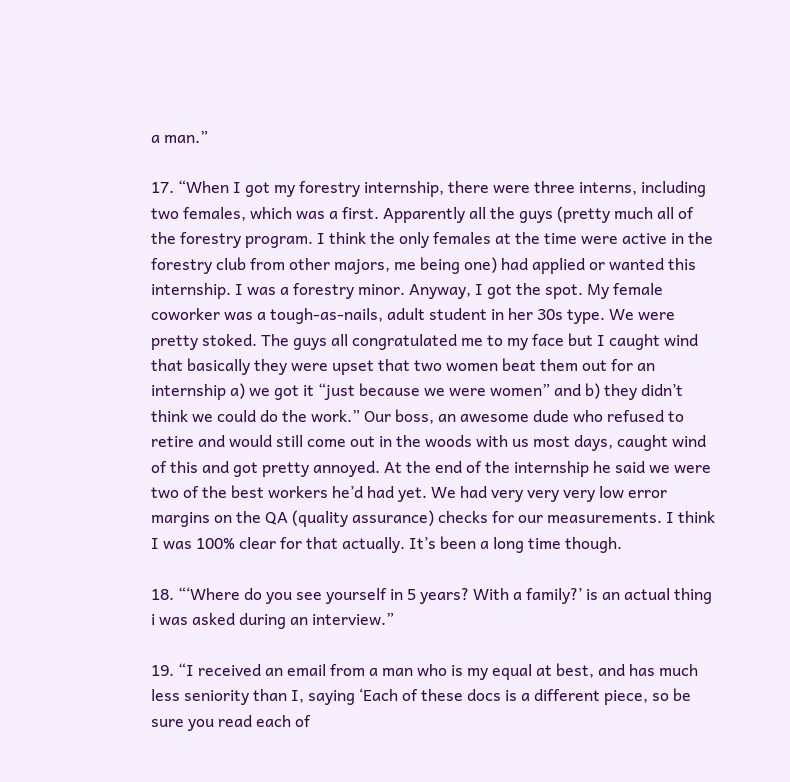a man.”

17. “When I got my forestry internship, there were three interns, including two females, which was a first. Apparently all the guys (pretty much all of the forestry program. I think the only females at the time were active in the forestry club from other majors, me being one) had applied or wanted this internship. I was a forestry minor. Anyway, I got the spot. My female coworker was a tough-as-nails, adult student in her 30s type. We were pretty stoked. The guys all congratulated me to my face but I caught wind that basically they were upset that two women beat them out for an internship a) we got it “just because we were women” and b) they didn’t think we could do the work.” Our boss, an awesome dude who refused to retire and would still come out in the woods with us most days, caught wind of this and got pretty annoyed. At the end of the internship he said we were two of the best workers he’d had yet. We had very very very low error margins on the QA (quality assurance) checks for our measurements. I think I was 100% clear for that actually. It’s been a long time though.

18. “‘Where do you see yourself in 5 years? With a family?’ is an actual thing i was asked during an interview.”

19. “I received an email from a man who is my equal at best, and has much less seniority than I, saying ‘Each of these docs is a different piece, so be sure you read each of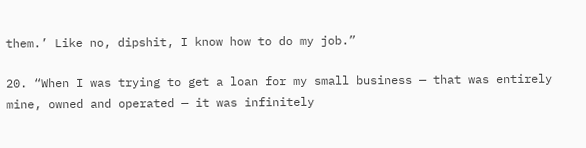them.’ Like no, dipshit, I know how to do my job.”

20. “When I was trying to get a loan for my small business — that was entirely mine, owned and operated — it was infinitely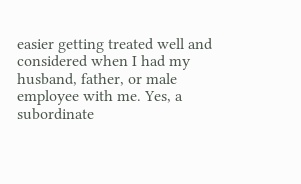easier getting treated well and considered when I had my husband, father, or male employee with me. Yes, a subordinate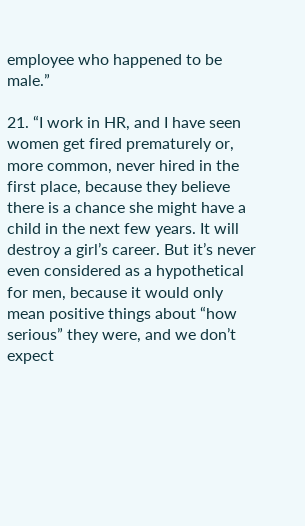employee who happened to be male.”

21. “I work in HR, and I have seen women get fired prematurely or, more common, never hired in the first place, because they believe there is a chance she might have a child in the next few years. It will destroy a girl’s career. But it’s never even considered as a hypothetical for men, because it would only mean positive things about “how serious” they were, and we don’t expect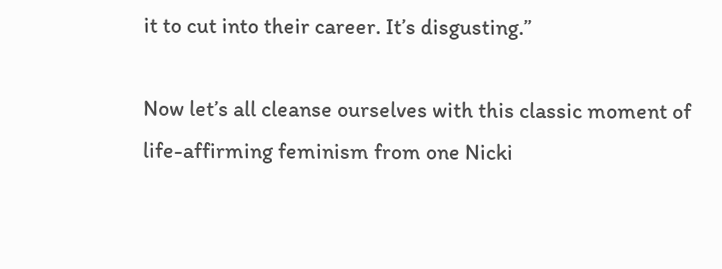it to cut into their career. It’s disgusting.”

Now let’s all cleanse ourselves with this classic moment of life-affirming feminism from one Nicki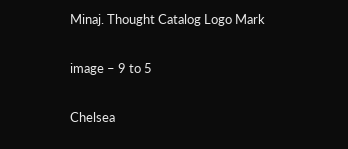Minaj. Thought Catalog Logo Mark

image – 9 to 5

Chelsea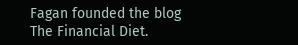Fagan founded the blog The Financial Diet.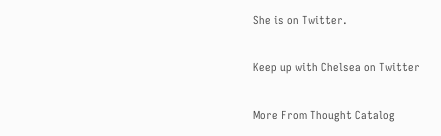She is on Twitter.

Keep up with Chelsea on Twitter

More From Thought Catalog